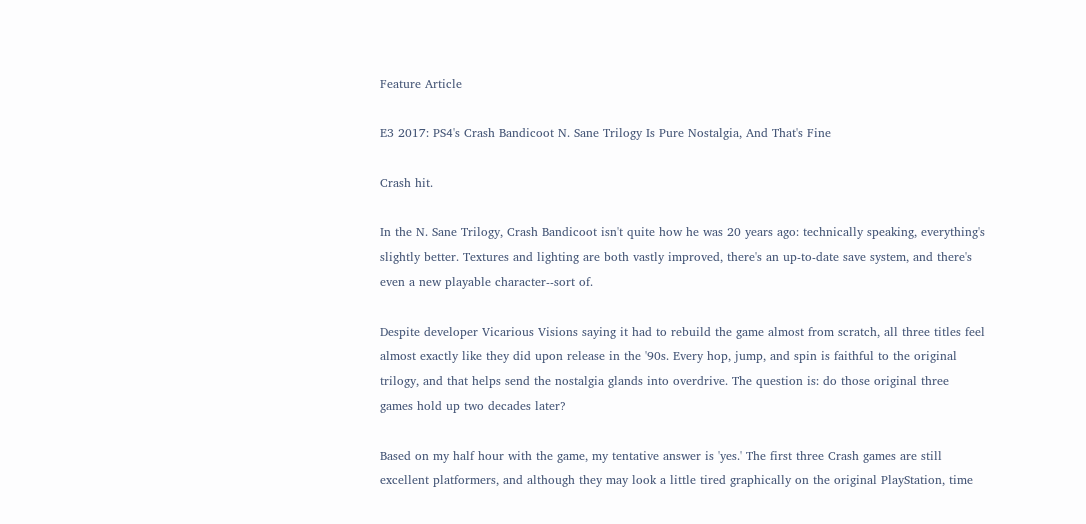Feature Article

E3 2017: PS4's Crash Bandicoot N. Sane Trilogy Is Pure Nostalgia, And That's Fine

Crash hit.

In the N. Sane Trilogy, Crash Bandicoot isn't quite how he was 20 years ago: technically speaking, everything's slightly better. Textures and lighting are both vastly improved, there's an up-to-date save system, and there's even a new playable character--sort of.

Despite developer Vicarious Visions saying it had to rebuild the game almost from scratch, all three titles feel almost exactly like they did upon release in the '90s. Every hop, jump, and spin is faithful to the original trilogy, and that helps send the nostalgia glands into overdrive. The question is: do those original three games hold up two decades later?

Based on my half hour with the game, my tentative answer is 'yes.' The first three Crash games are still excellent platformers, and although they may look a little tired graphically on the original PlayStation, time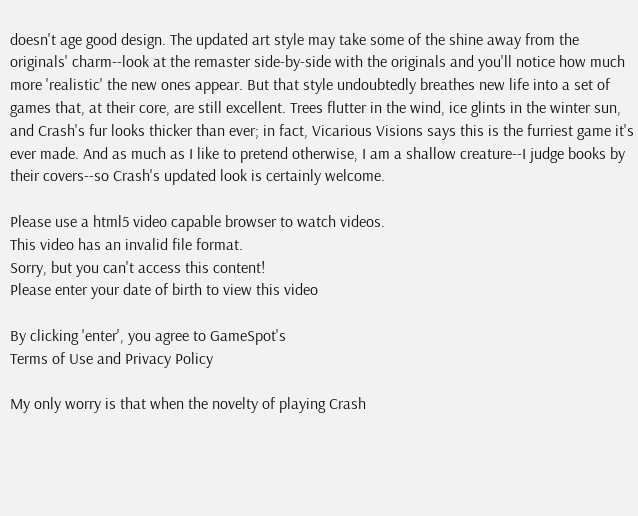doesn't age good design. The updated art style may take some of the shine away from the originals' charm--look at the remaster side-by-side with the originals and you'll notice how much more 'realistic' the new ones appear. But that style undoubtedly breathes new life into a set of games that, at their core, are still excellent. Trees flutter in the wind, ice glints in the winter sun, and Crash's fur looks thicker than ever; in fact, Vicarious Visions says this is the furriest game it's ever made. And as much as I like to pretend otherwise, I am a shallow creature--I judge books by their covers--so Crash's updated look is certainly welcome.

Please use a html5 video capable browser to watch videos.
This video has an invalid file format.
Sorry, but you can't access this content!
Please enter your date of birth to view this video

By clicking 'enter', you agree to GameSpot's
Terms of Use and Privacy Policy

My only worry is that when the novelty of playing Crash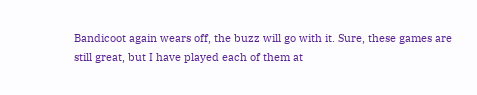Bandicoot again wears off, the buzz will go with it. Sure, these games are still great, but I have played each of them at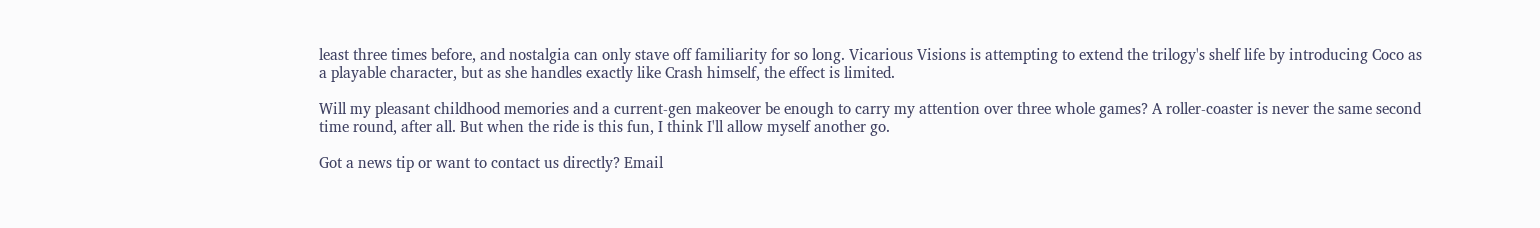least three times before, and nostalgia can only stave off familiarity for so long. Vicarious Visions is attempting to extend the trilogy's shelf life by introducing Coco as a playable character, but as she handles exactly like Crash himself, the effect is limited.

Will my pleasant childhood memories and a current-gen makeover be enough to carry my attention over three whole games? A roller-coaster is never the same second time round, after all. But when the ride is this fun, I think I'll allow myself another go.

Got a news tip or want to contact us directly? Email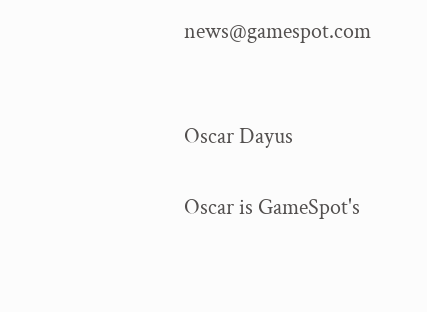news@gamespot.com


Oscar Dayus

Oscar is GameSpot's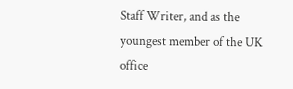Staff Writer, and as the youngest member of the UK office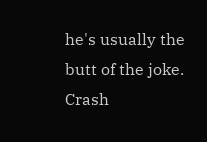he's usually the butt of the joke.
Crash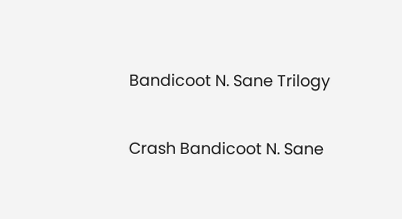Bandicoot N. Sane Trilogy

Crash Bandicoot N. Sane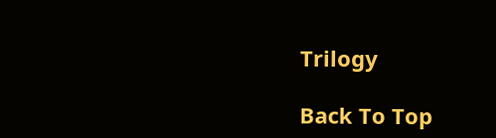Trilogy

Back To Top